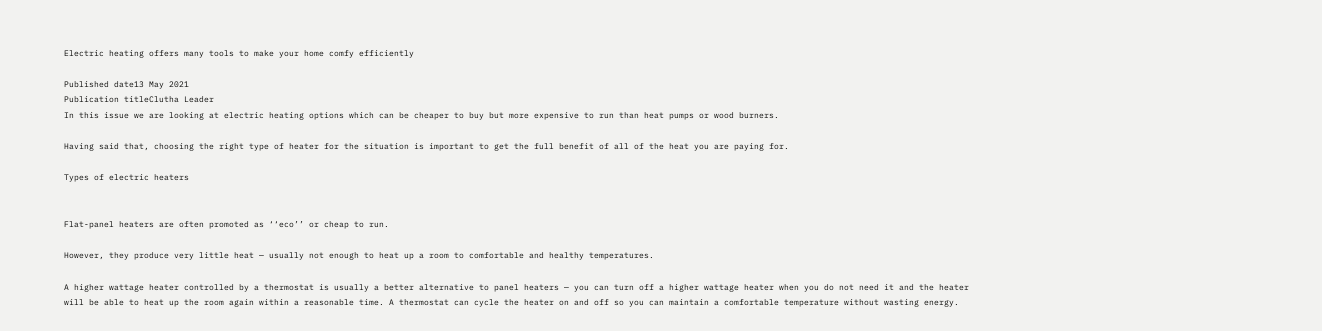Electric heating offers many tools to make your home comfy efficiently

Published date13 May 2021
Publication titleClutha Leader
In this issue we are looking at electric heating options which can be cheaper to buy but more expensive to run than heat pumps or wood burners.

Having said that, choosing the right type of heater for the situation is important to get the full benefit of all of the heat you are paying for.

Types of electric heaters


Flat-panel heaters are often promoted as ‘‘eco’’ or cheap to run.

However, they produce very little heat — usually not enough to heat up a room to comfortable and healthy temperatures.

A higher wattage heater controlled by a thermostat is usually a better alternative to panel heaters — you can turn off a higher wattage heater when you do not need it and the heater will be able to heat up the room again within a reasonable time. A thermostat can cycle the heater on and off so you can maintain a comfortable temperature without wasting energy.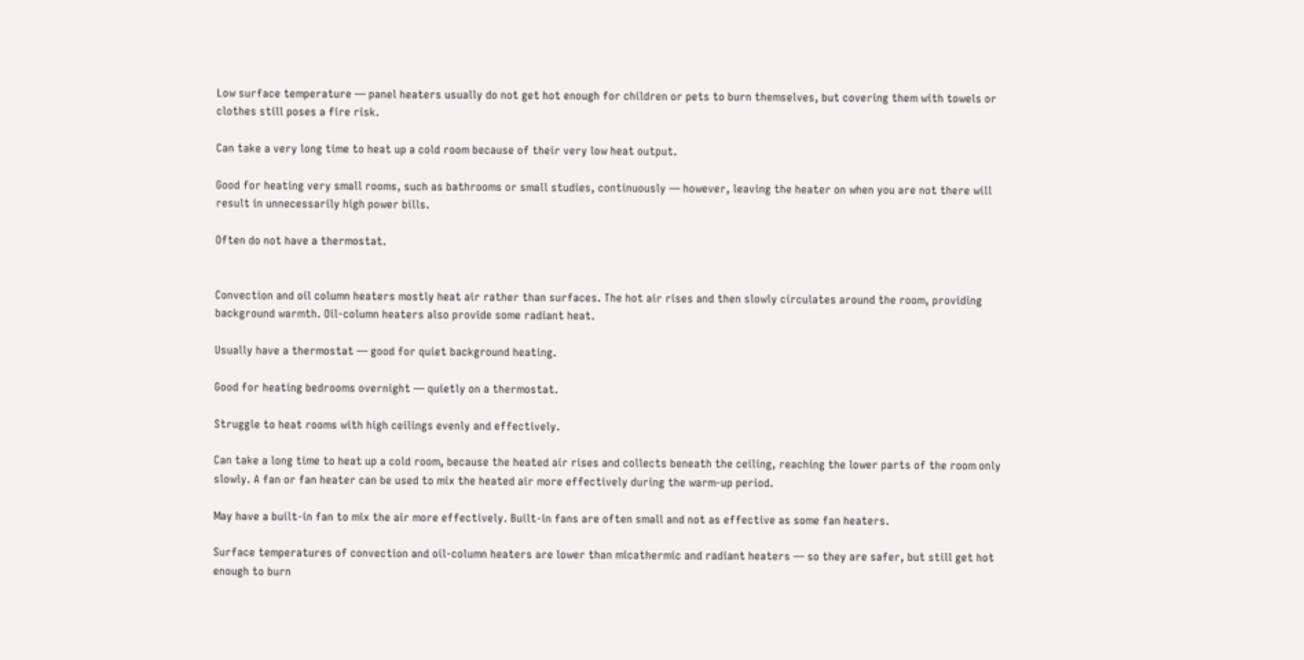Low surface temperature — panel heaters usually do not get hot enough for children or pets to burn themselves, but covering them with towels or clothes still poses a fire risk.

Can take a very long time to heat up a cold room because of their very low heat output.

Good for heating very small rooms, such as bathrooms or small studies, continuously — however, leaving the heater on when you are not there will result in unnecessarily high power bills.

Often do not have a thermostat.


Convection and oil column heaters mostly heat air rather than surfaces. The hot air rises and then slowly circulates around the room, providing background warmth. Oil-column heaters also provide some radiant heat.

Usually have a thermostat — good for quiet background heating.

Good for heating bedrooms overnight — quietly on a thermostat.

Struggle to heat rooms with high ceilings evenly and effectively.

Can take a long time to heat up a cold room, because the heated air rises and collects beneath the ceiling, reaching the lower parts of the room only slowly. A fan or fan heater can be used to mix the heated air more effectively during the warm-up period.

May have a built-in fan to mix the air more effectively. Built-in fans are often small and not as effective as some fan heaters.

Surface temperatures of convection and oil-column heaters are lower than micathermic and radiant heaters — so they are safer, but still get hot enough to burn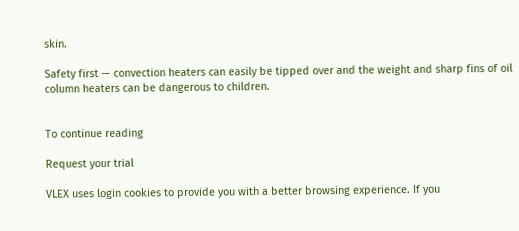skin.

Safety first — convection heaters can easily be tipped over and the weight and sharp fins of oil column heaters can be dangerous to children.


To continue reading

Request your trial

VLEX uses login cookies to provide you with a better browsing experience. If you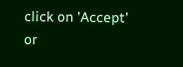click on 'Accept' or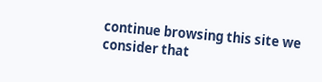continue browsing this site we consider that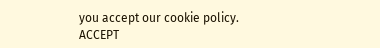you accept our cookie policy. ACCEPT